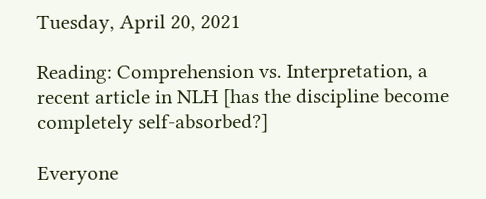Tuesday, April 20, 2021

Reading: Comprehension vs. Interpretation, a recent article in NLH [has the discipline become completely self-absorbed?]

Everyone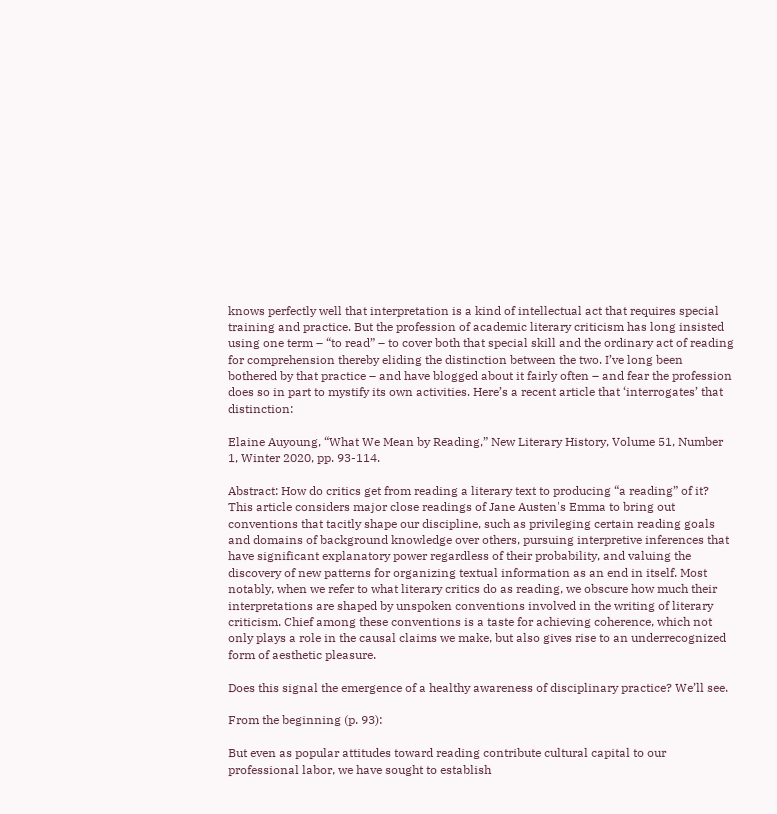knows perfectly well that interpretation is a kind of intellectual act that requires special training and practice. But the profession of academic literary criticism has long insisted using one term – “to read” – to cover both that special skill and the ordinary act of reading for comprehension thereby eliding the distinction between the two. I’ve long been bothered by that practice – and have blogged about it fairly often – and fear the profession does so in part to mystify its own activities. Here’s a recent article that ‘interrogates’ that distinction:

Elaine Auyoung, “What We Mean by Reading,” New Literary History, Volume 51, Number 1, Winter 2020, pp. 93-114.

Abstract: How do critics get from reading a literary text to producing “a reading” of it? This article considers major close readings of Jane Austen's Emma to bring out conventions that tacitly shape our discipline, such as privileging certain reading goals and domains of background knowledge over others, pursuing interpretive inferences that have significant explanatory power regardless of their probability, and valuing the discovery of new patterns for organizing textual information as an end in itself. Most notably, when we refer to what literary critics do as reading, we obscure how much their interpretations are shaped by unspoken conventions involved in the writing of literary criticism. Chief among these conventions is a taste for achieving coherence, which not only plays a role in the causal claims we make, but also gives rise to an underrecognized form of aesthetic pleasure.

Does this signal the emergence of a healthy awareness of disciplinary practice? We’ll see.

From the beginning (p. 93):

But even as popular attitudes toward reading contribute cultural capital to our professional labor, we have sought to establish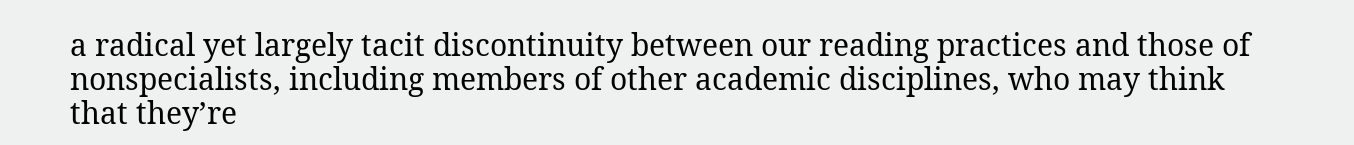a radical yet largely tacit discontinuity between our reading practices and those of nonspecialists, including members of other academic disciplines, who may think that they’re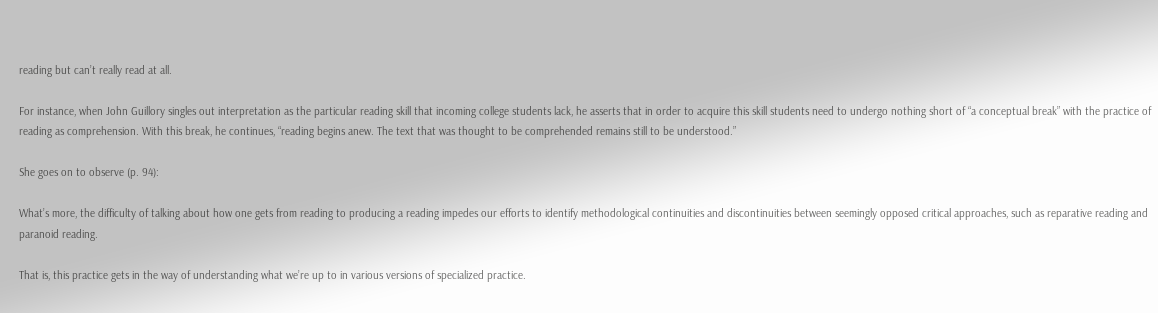reading but can’t really read at all.

For instance, when John Guillory singles out interpretation as the particular reading skill that incoming college students lack, he asserts that in order to acquire this skill students need to undergo nothing short of “a conceptual break” with the practice of reading as comprehension. With this break, he continues, “reading begins anew. The text that was thought to be comprehended remains still to be understood.”

She goes on to observe (p. 94):

What’s more, the difficulty of talking about how one gets from reading to producing a reading impedes our efforts to identify methodological continuities and discontinuities between seemingly opposed critical approaches, such as reparative reading and paranoid reading.

That is, this practice gets in the way of understanding what we’re up to in various versions of specialized practice.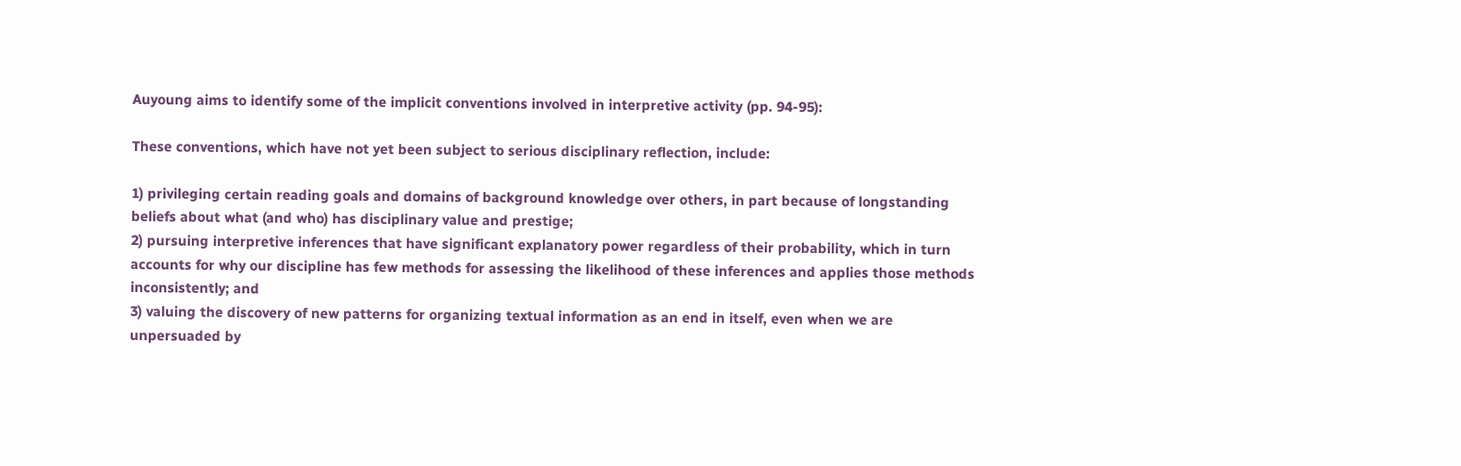Auyoung aims to identify some of the implicit conventions involved in interpretive activity (pp. 94-95):

These conventions, which have not yet been subject to serious disciplinary reflection, include:

1) privileging certain reading goals and domains of background knowledge over others, in part because of longstanding beliefs about what (and who) has disciplinary value and prestige;
2) pursuing interpretive inferences that have significant explanatory power regardless of their probability, which in turn accounts for why our discipline has few methods for assessing the likelihood of these inferences and applies those methods inconsistently; and
3) valuing the discovery of new patterns for organizing textual information as an end in itself, even when we are unpersuaded by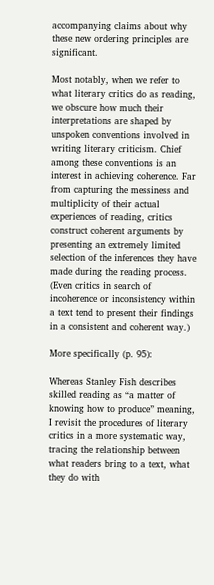accompanying claims about why these new ordering principles are significant.

Most notably, when we refer to what literary critics do as reading, we obscure how much their interpretations are shaped by unspoken conventions involved in writing literary criticism. Chief among these conventions is an interest in achieving coherence. Far from capturing the messiness and multiplicity of their actual experiences of reading, critics construct coherent arguments by presenting an extremely limited selection of the inferences they have made during the reading process. (Even critics in search of incoherence or inconsistency within a text tend to present their findings in a consistent and coherent way.)

More specifically (p. 95):

Whereas Stanley Fish describes skilled reading as “a matter of knowing how to produce” meaning, I revisit the procedures of literary critics in a more systematic way, tracing the relationship between what readers bring to a text, what they do with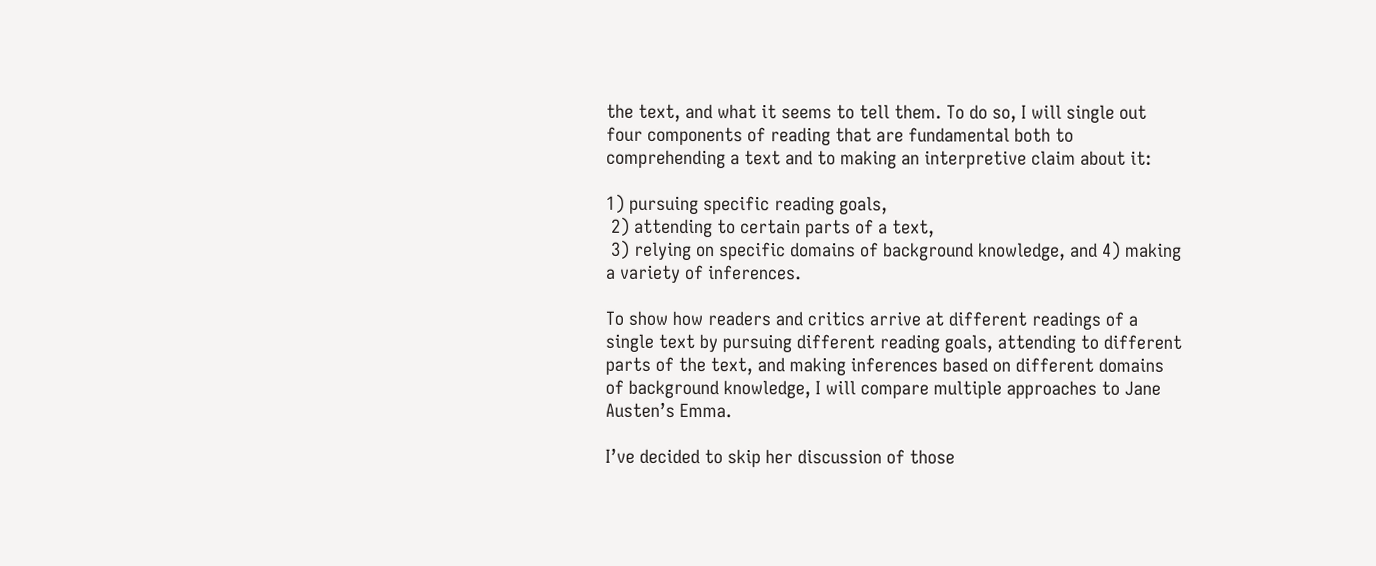the text, and what it seems to tell them. To do so, I will single out four components of reading that are fundamental both to comprehending a text and to making an interpretive claim about it:

1) pursuing specific reading goals,
 2) attending to certain parts of a text,
 3) relying on specific domains of background knowledge, and 4) making a variety of inferences.

To show how readers and critics arrive at different readings of a single text by pursuing different reading goals, attending to different parts of the text, and making inferences based on different domains of background knowledge, I will compare multiple approaches to Jane Austen’s Emma.

I’ve decided to skip her discussion of those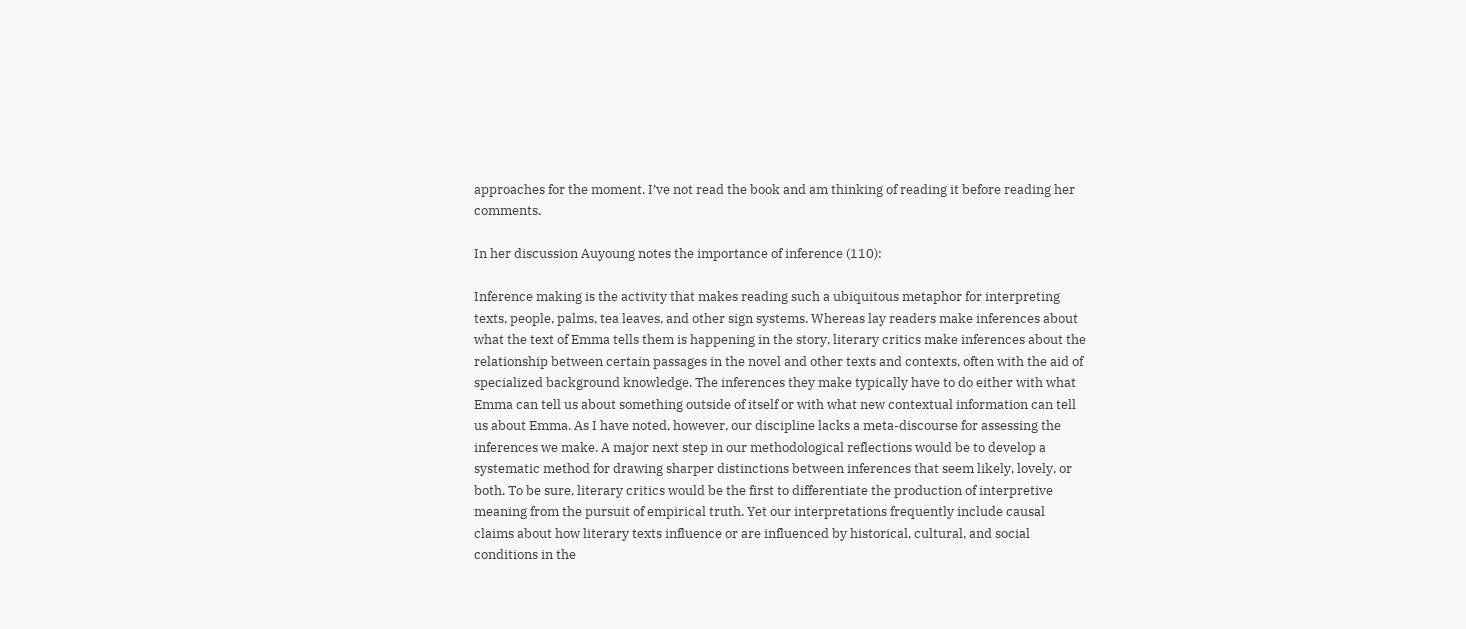approaches for the moment. I’ve not read the book and am thinking of reading it before reading her comments.

In her discussion Auyoung notes the importance of inference (110):

Inference making is the activity that makes reading such a ubiquitous metaphor for interpreting texts, people, palms, tea leaves, and other sign systems. Whereas lay readers make inferences about what the text of Emma tells them is happening in the story, literary critics make inferences about the relationship between certain passages in the novel and other texts and contexts, often with the aid of specialized background knowledge. The inferences they make typically have to do either with what Emma can tell us about something outside of itself or with what new contextual information can tell us about Emma. As I have noted, however, our discipline lacks a meta-discourse for assessing the inferences we make. A major next step in our methodological reflections would be to develop a systematic method for drawing sharper distinctions between inferences that seem likely, lovely, or both. To be sure, literary critics would be the first to differentiate the production of interpretive meaning from the pursuit of empirical truth. Yet our interpretations frequently include causal claims about how literary texts influence or are influenced by historical, cultural, and social conditions in the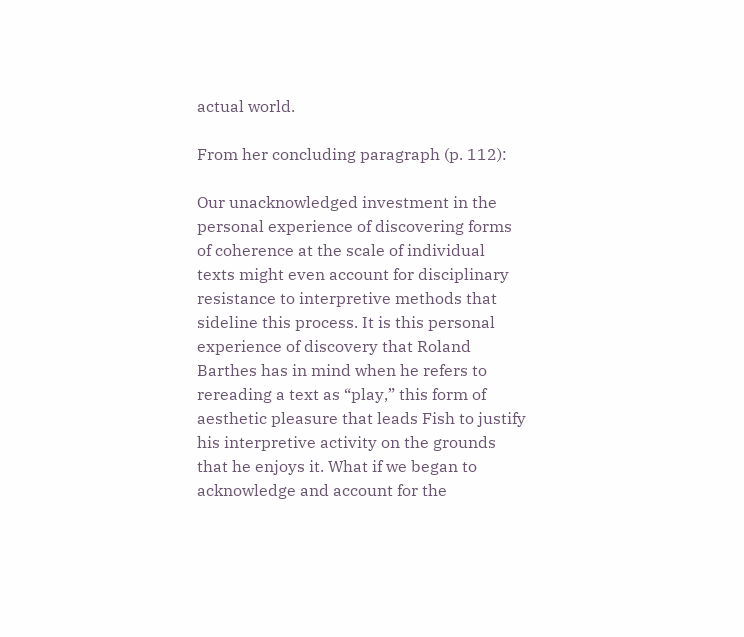actual world.

From her concluding paragraph (p. 112):

Our unacknowledged investment in the personal experience of discovering forms of coherence at the scale of individual texts might even account for disciplinary resistance to interpretive methods that sideline this process. It is this personal experience of discovery that Roland Barthes has in mind when he refers to rereading a text as “play,” this form of aesthetic pleasure that leads Fish to justify his interpretive activity on the grounds that he enjoys it. What if we began to acknowledge and account for the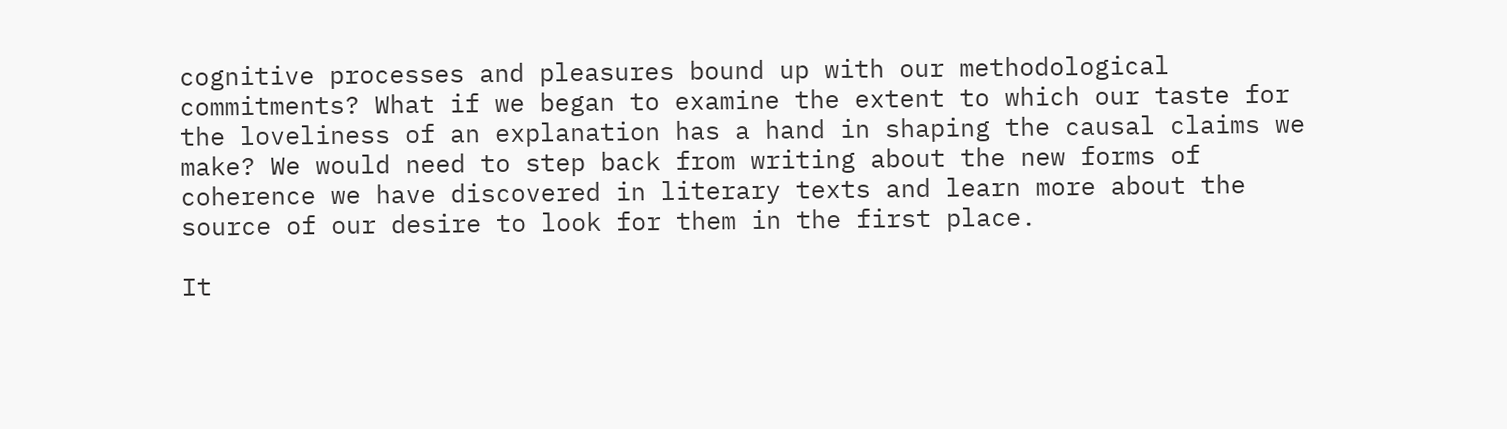cognitive processes and pleasures bound up with our methodological commitments? What if we began to examine the extent to which our taste for the loveliness of an explanation has a hand in shaping the causal claims we make? We would need to step back from writing about the new forms of coherence we have discovered in literary texts and learn more about the source of our desire to look for them in the first place.

It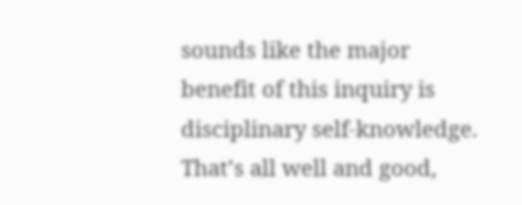sounds like the major benefit of this inquiry is disciplinary self-knowledge. That’s all well and good,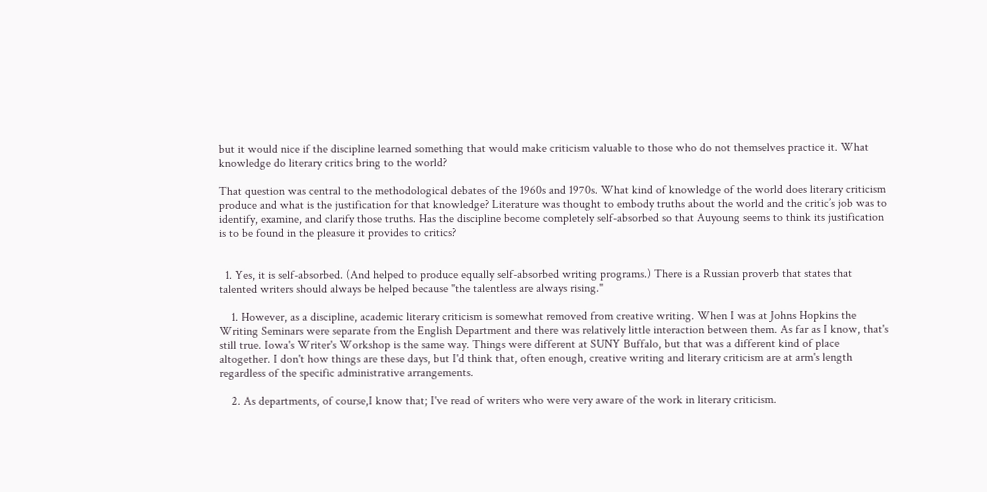but it would nice if the discipline learned something that would make criticism valuable to those who do not themselves practice it. What knowledge do literary critics bring to the world?

That question was central to the methodological debates of the 1960s and 1970s. What kind of knowledge of the world does literary criticism produce and what is the justification for that knowledge? Literature was thought to embody truths about the world and the critic’s job was to identify, examine, and clarify those truths. Has the discipline become completely self-absorbed so that Auyoung seems to think its justification is to be found in the pleasure it provides to critics?


  1. Yes, it is self-absorbed. (And helped to produce equally self-absorbed writing programs.) There is a Russian proverb that states that talented writers should always be helped because "the talentless are always rising."

    1. However, as a discipline, academic literary criticism is somewhat removed from creative writing. When I was at Johns Hopkins the Writing Seminars were separate from the English Department and there was relatively little interaction between them. As far as I know, that's still true. Iowa's Writer's Workshop is the same way. Things were different at SUNY Buffalo, but that was a different kind of place altogether. I don't how things are these days, but I'd think that, often enough, creative writing and literary criticism are at arm's length regardless of the specific administrative arrangements.

    2. As departments, of course,I know that; I've read of writers who were very aware of the work in literary criticism.